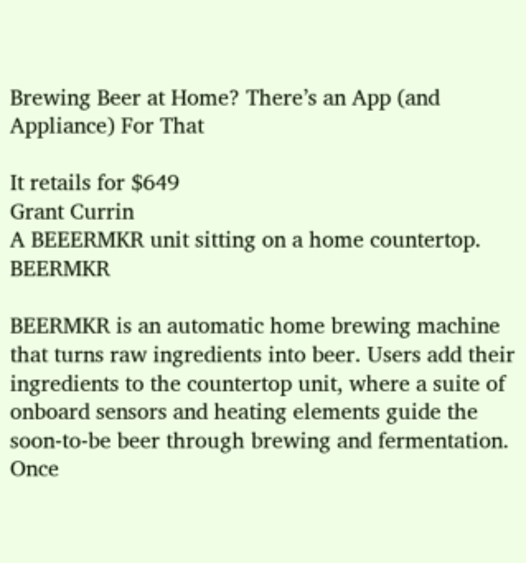Brewing Beer at Home? There’s an App (and Appliance) For That

It retails for $649
Grant Currin
A BEEERMKR unit sitting on a home countertop. BEERMKR

BEERMKR is an automatic home brewing machine that turns raw ingredients into beer. Users add their ingredients to the countertop unit, where a suite of onboard sensors and heating elements guide the soon-to-be beer through brewing and fermentation. Once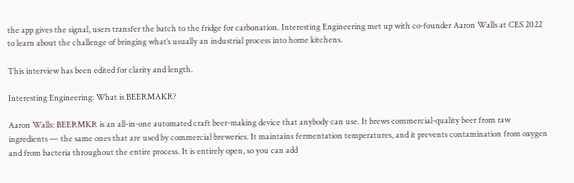the app gives the signal, users transfer the batch to the fridge for carbonation. Interesting Engineering met up with co-founder Aaron Walls at CES 2022 to learn about the challenge of bringing what’s usually an industrial process into home kitchens.

This interview has been edited for clarity and length.

Interesting Engineering: What is BEERMAKR?

Aaron Walls: BEERMKR is an all-in-one automated craft beer-making device that anybody can use. It brews commercial-quality beer from raw ingredients — the same ones that are used by commercial breweries. It maintains fermentation temperatures, and it prevents contamination from oxygen and from bacteria throughout the entire process. It is entirely open, so you can add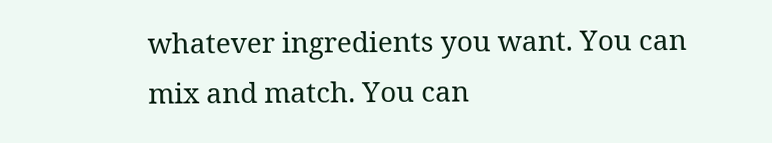whatever ingredients you want. You can mix and match. You can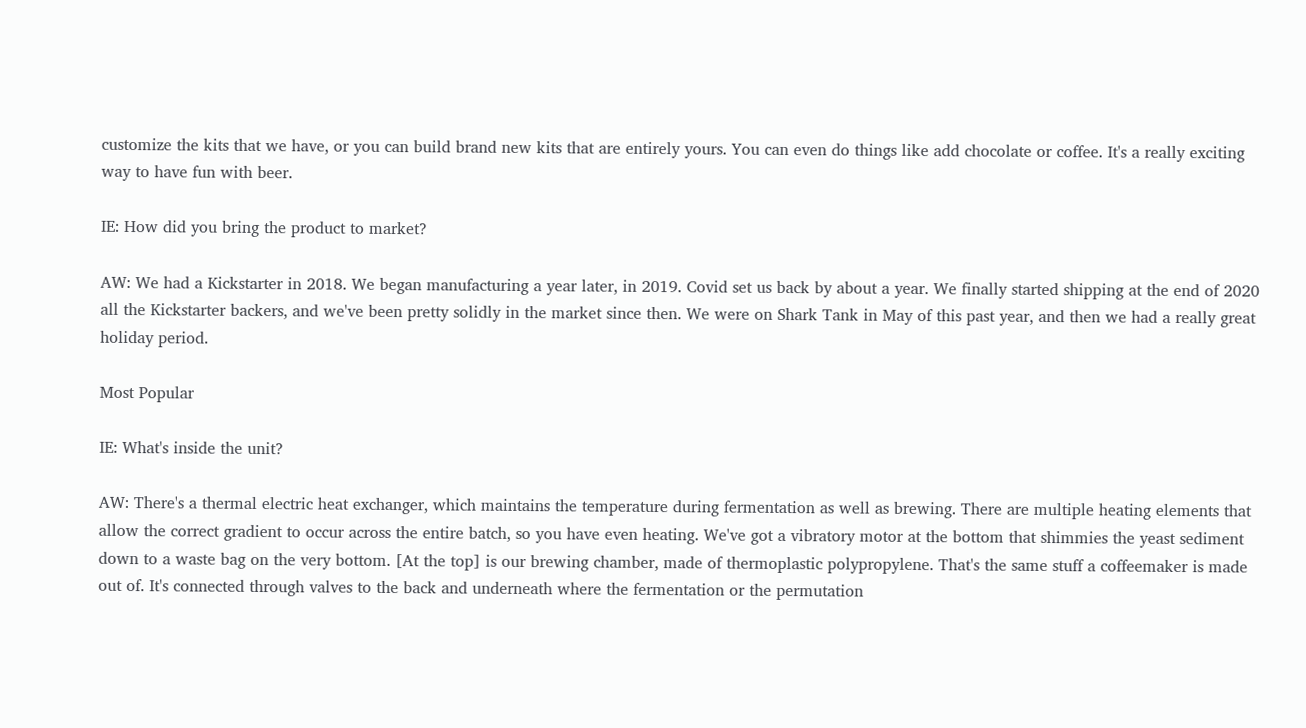customize the kits that we have, or you can build brand new kits that are entirely yours. You can even do things like add chocolate or coffee. It's a really exciting way to have fun with beer.

IE: How did you bring the product to market?

AW: We had a Kickstarter in 2018. We began manufacturing a year later, in 2019. Covid set us back by about a year. We finally started shipping at the end of 2020 all the Kickstarter backers, and we've been pretty solidly in the market since then. We were on Shark Tank in May of this past year, and then we had a really great holiday period.

Most Popular

IE: What's inside the unit?

AW: There's a thermal electric heat exchanger, which maintains the temperature during fermentation as well as brewing. There are multiple heating elements that allow the correct gradient to occur across the entire batch, so you have even heating. We've got a vibratory motor at the bottom that shimmies the yeast sediment down to a waste bag on the very bottom. [At the top] is our brewing chamber, made of thermoplastic polypropylene. That's the same stuff a coffeemaker is made out of. It's connected through valves to the back and underneath where the fermentation or the permutation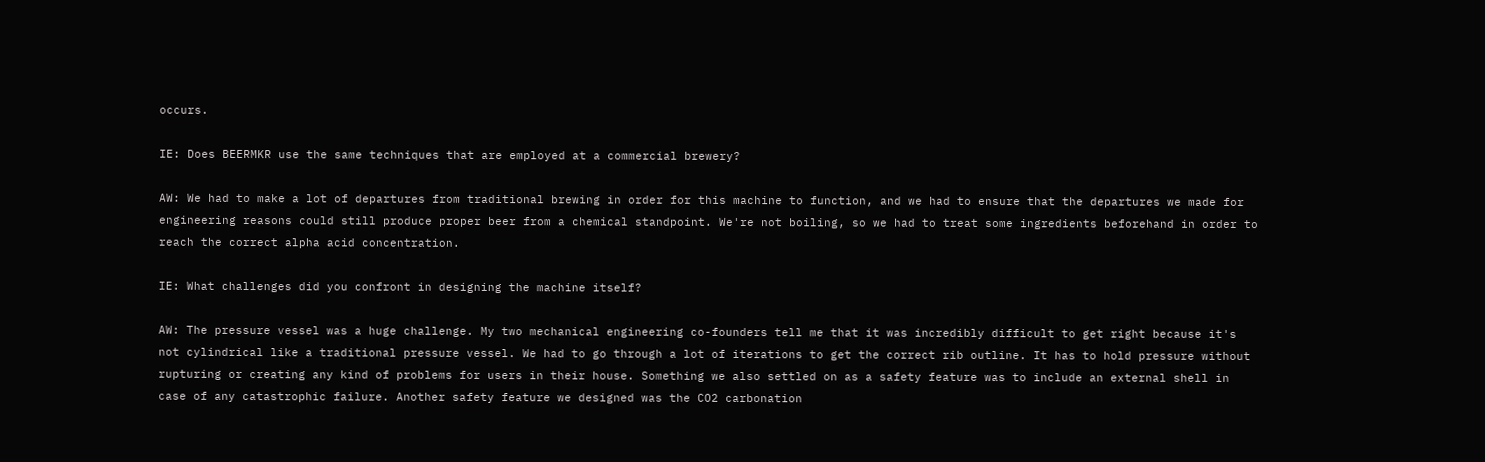occurs.

IE: Does BEERMKR use the same techniques that are employed at a commercial brewery?

AW: We had to make a lot of departures from traditional brewing in order for this machine to function, and we had to ensure that the departures we made for engineering reasons could still produce proper beer from a chemical standpoint. We're not boiling, so we had to treat some ingredients beforehand in order to reach the correct alpha acid concentration.

IE: What challenges did you confront in designing the machine itself?

AW: The pressure vessel was a huge challenge. My two mechanical engineering co-founders tell me that it was incredibly difficult to get right because it's not cylindrical like a traditional pressure vessel. We had to go through a lot of iterations to get the correct rib outline. It has to hold pressure without rupturing or creating any kind of problems for users in their house. Something we also settled on as a safety feature was to include an external shell in case of any catastrophic failure. Another safety feature we designed was the CO2 carbonation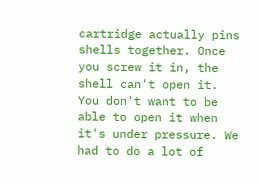cartridge actually pins shells together. Once you screw it in, the shell can't open it. You don't want to be able to open it when it's under pressure. We had to do a lot of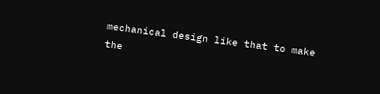mechanical design like that to make the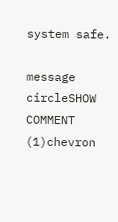system safe.

message circleSHOW COMMENT (1)chevron